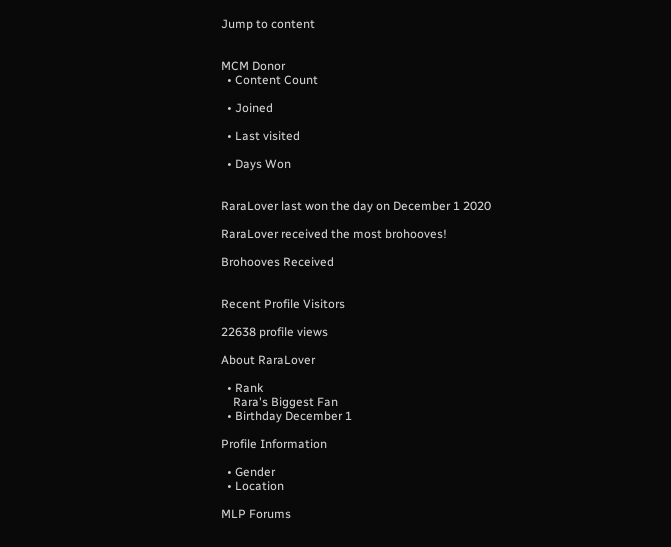Jump to content


MCM Donor
  • Content Count

  • Joined

  • Last visited

  • Days Won


RaraLover last won the day on December 1 2020

RaraLover received the most brohooves!

Brohooves Received


Recent Profile Visitors

22638 profile views

About RaraLover

  • Rank
    Rara's Biggest Fan
  • Birthday December 1

Profile Information

  • Gender
  • Location

MLP Forums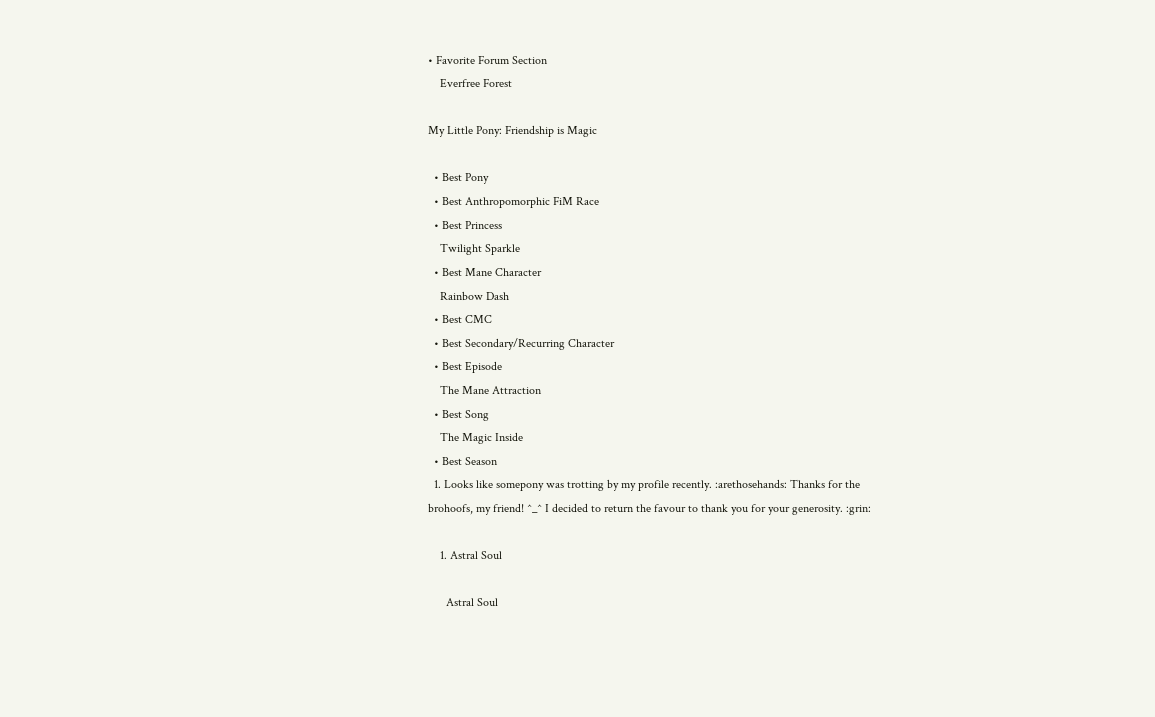• Favorite Forum Section
    Everfree Forest

My Little Pony: Friendship is Magic

  • Best Pony
  • Best Anthropomorphic FiM Race
  • Best Princess
    Twilight Sparkle
  • Best Mane Character
    Rainbow Dash
  • Best CMC
  • Best Secondary/Recurring Character
  • Best Episode
    The Mane Attraction
  • Best Song
    The Magic Inside
  • Best Season
  1. Looks like somepony was trotting by my profile recently. :arethosehands: Thanks for the brohoofs, my friend! ^_^ I decided to return the favour to thank you for your generosity. :grin:

    1. Astral Soul

      Astral Soul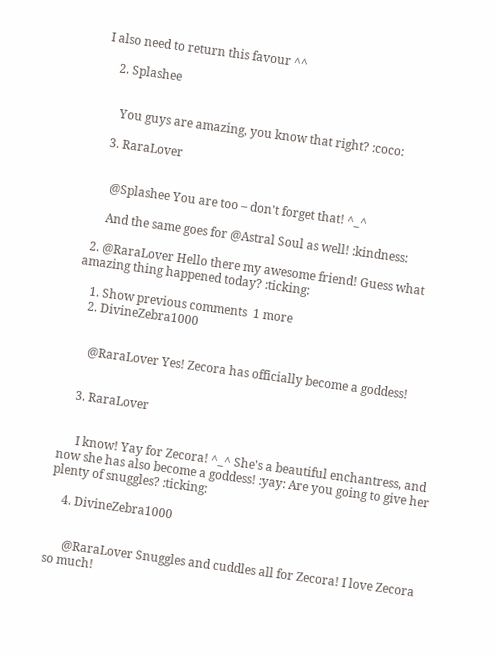I also need to return this favour ^^

    2. Splashee


      You guys are amazing, you know that right? :coco:

    3. RaraLover


      @Splashee You are too – don't forget that! ^_^

      And the same goes for @Astral Soul as well! :kindness:

  2. @RaraLover Hello there my awesome friend! Guess what amazing thing happened today? :ticking:

    1. Show previous comments  1 more
    2. DivineZebra1000


      @RaraLover Yes! Zecora has officially become a goddess!


    3. RaraLover


      I know! Yay for Zecora! ^_^ She's a beautiful enchantress, and now she has also become a goddess! :yay: Are you going to give her plenty of snuggles? :ticking:

    4. DivineZebra1000


      @RaraLover Snuggles and cuddles all for Zecora! I love Zecora so much!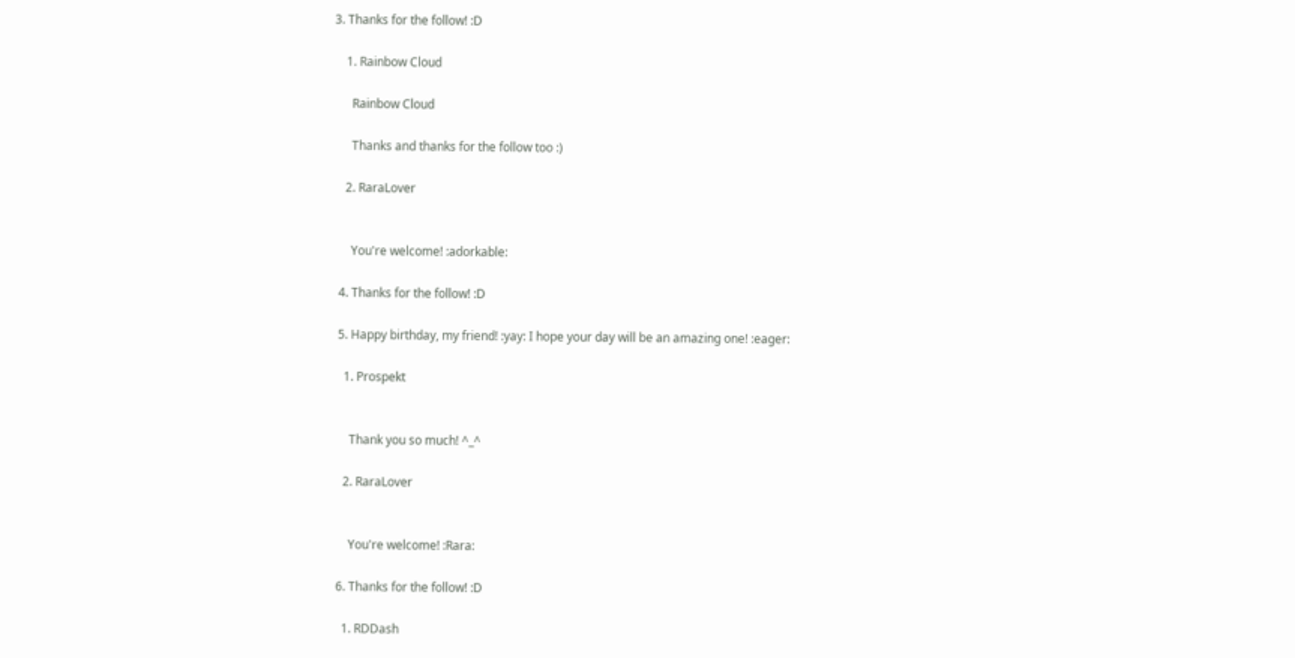3. Thanks for the follow! :D

    1. Rainbow Cloud

      Rainbow Cloud

      Thanks and thanks for the follow too :)

    2. RaraLover


      You're welcome! :adorkable:

  4. Thanks for the follow! :D

  5. Happy birthday, my friend! :yay: I hope your day will be an amazing one! :eager:

    1. Prospekt


      Thank you so much! ^_^

    2. RaraLover


      You're welcome! :Rara:

  6. Thanks for the follow! :D

    1. RDDash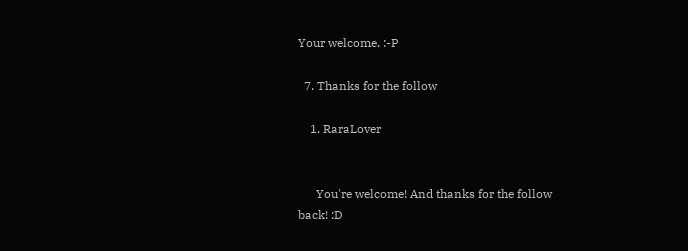Your welcome. :-P

  7. Thanks for the follow

    1. RaraLover


      You're welcome! And thanks for the follow back! :D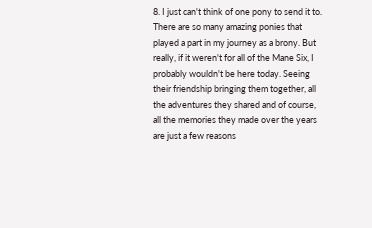8. I just can't think of one pony to send it to. There are so many amazing ponies that played a part in my journey as a brony. But really, if it weren't for all of the Mane Six, I probably wouldn't be here today. Seeing their friendship bringing them together, all the adventures they shared and of course, all the memories they made over the years are just a few reasons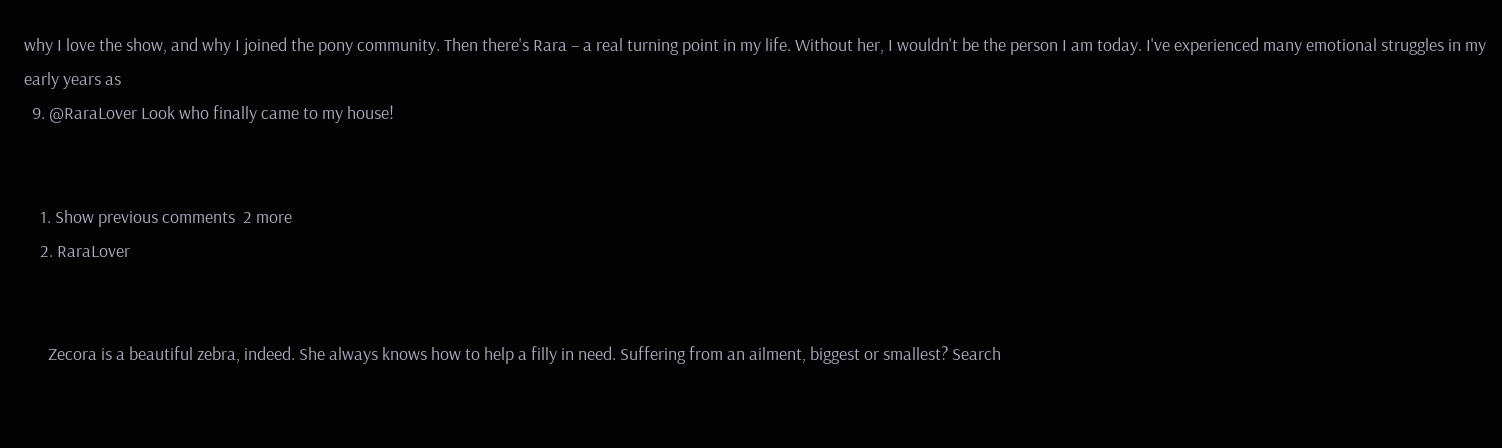why I love the show, and why I joined the pony community. Then there's Rara – a real turning point in my life. Without her, I wouldn't be the person I am today. I've experienced many emotional struggles in my early years as
  9. @RaraLover Look who finally came to my house!


    1. Show previous comments  2 more
    2. RaraLover


      Zecora is a beautiful zebra, indeed. She always knows how to help a filly in need. Suffering from an ailment, biggest or smallest? Search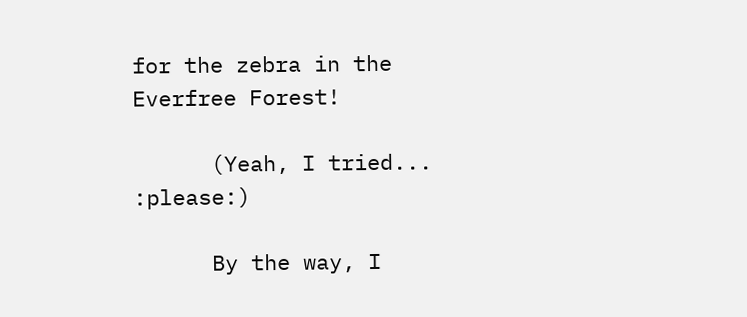for the zebra in the Everfree Forest!

      (Yeah, I tried... :please:)

      By the way, I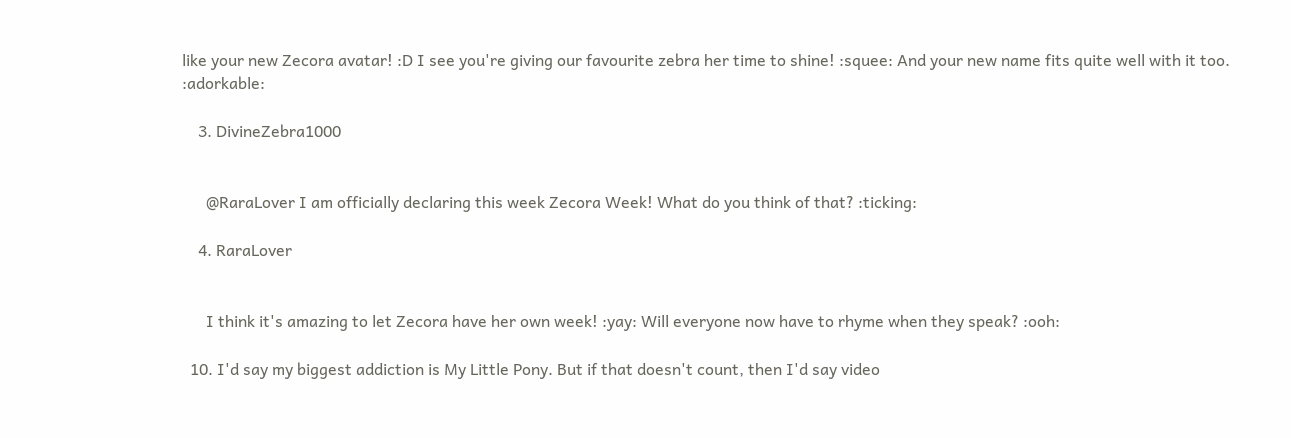like your new Zecora avatar! :D I see you're giving our favourite zebra her time to shine! :squee: And your new name fits quite well with it too. :adorkable:

    3. DivineZebra1000


      @RaraLover I am officially declaring this week Zecora Week! What do you think of that? :ticking:

    4. RaraLover


      I think it's amazing to let Zecora have her own week! :yay: Will everyone now have to rhyme when they speak? :ooh:

  10. I'd say my biggest addiction is My Little Pony. But if that doesn't count, then I'd say video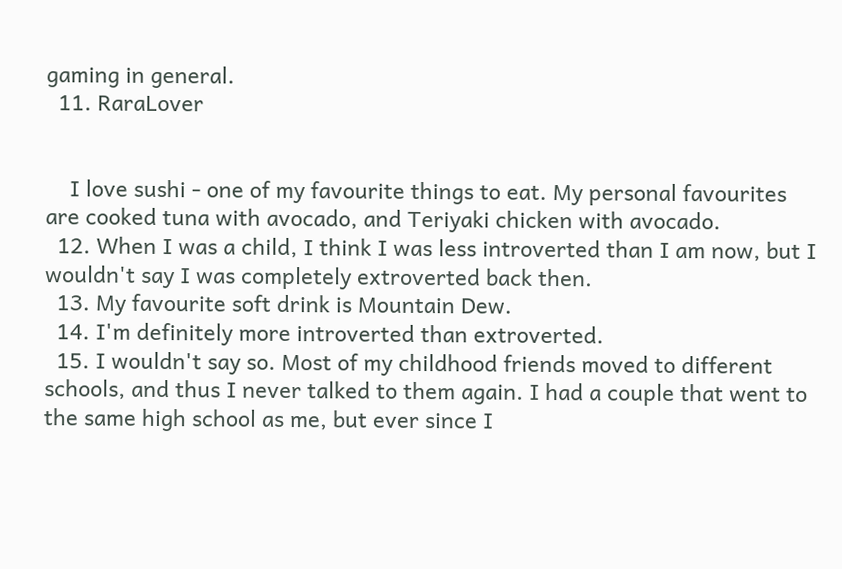gaming in general.
  11. RaraLover


    I love sushi - one of my favourite things to eat. My personal favourites are cooked tuna with avocado, and Teriyaki chicken with avocado.
  12. When I was a child, I think I was less introverted than I am now, but I wouldn't say I was completely extroverted back then.
  13. My favourite soft drink is Mountain Dew.
  14. I'm definitely more introverted than extroverted.
  15. I wouldn't say so. Most of my childhood friends moved to different schools, and thus I never talked to them again. I had a couple that went to the same high school as me, but ever since I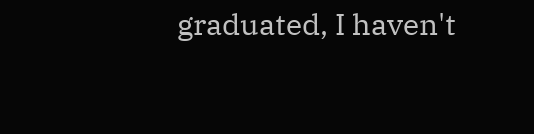graduated, I haven't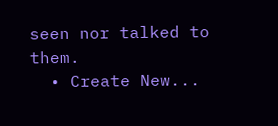seen nor talked to them.
  • Create New...